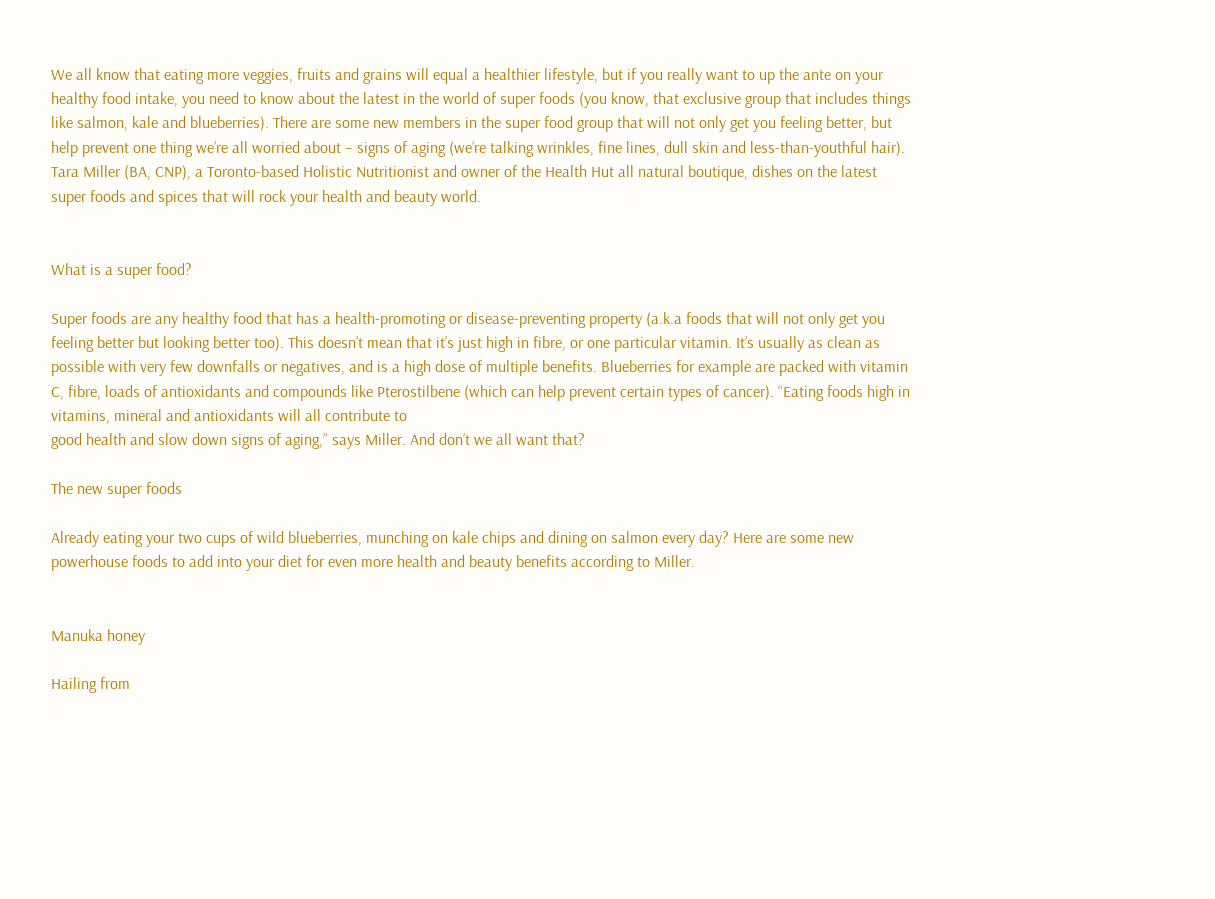We all know that eating more veggies, fruits and grains will equal a healthier lifestyle, but if you really want to up the ante on your healthy food intake, you need to know about the latest in the world of super foods (you know, that exclusive group that includes things like salmon, kale and blueberries). There are some new members in the super food group that will not only get you feeling better, but help prevent one thing we’re all worried about – signs of aging (we’re talking wrinkles, fine lines, dull skin and less-than-youthful hair). Tara Miller (BA, CNP), a Toronto-based Holistic Nutritionist and owner of the Health Hut all natural boutique, dishes on the latest super foods and spices that will rock your health and beauty world.


What is a super food?

Super foods are any healthy food that has a health-promoting or disease-preventing property (a.k.a foods that will not only get you feeling better but looking better too). This doesn’t mean that it’s just high in fibre, or one particular vitamin. It’s usually as clean as possible with very few downfalls or negatives, and is a high dose of multiple benefits. Blueberries for example are packed with vitamin C, fibre, loads of antioxidants and compounds like Pterostilbene (which can help prevent certain types of cancer). “Eating foods high in vitamins, mineral and antioxidants will all contribute to
good health and slow down signs of aging,” says Miller. And don’t we all want that?

The new super foods

Already eating your two cups of wild blueberries, munching on kale chips and dining on salmon every day? Here are some new powerhouse foods to add into your diet for even more health and beauty benefits according to Miller.


Manuka honey

Hailing from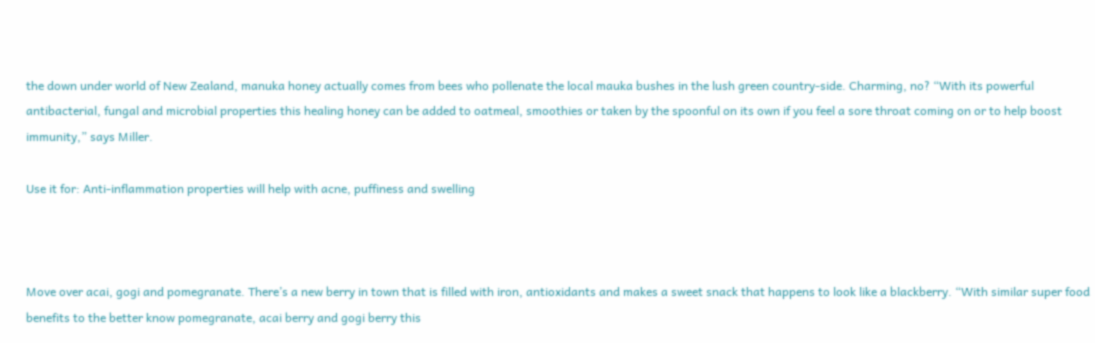the down under world of New Zealand, manuka honey actually comes from bees who pollenate the local mauka bushes in the lush green country-side. Charming, no? “With its powerful antibacterial, fungal and microbial properties this healing honey can be added to oatmeal, smoothies or taken by the spoonful on its own if you feel a sore throat coming on or to help boost immunity,” says Miller.

Use it for: Anti-inflammation properties will help with acne, puffiness and swelling



Move over acai, gogi and pomegranate. There’s a new berry in town that is filled with iron, antioxidants and makes a sweet snack that happens to look like a blackberry. “With similar super food benefits to the better know pomegranate, acai berry and gogi berry this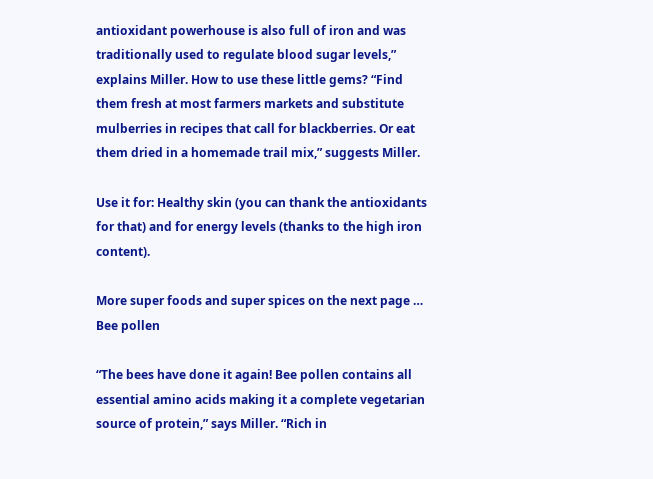antioxidant powerhouse is also full of iron and was traditionally used to regulate blood sugar levels,” explains Miller. How to use these little gems? “Find them fresh at most farmers markets and substitute mulberries in recipes that call for blackberries. Or eat them dried in a homemade trail mix,” suggests Miller.

Use it for: Healthy skin (you can thank the antioxidants for that) and for energy levels (thanks to the high iron content).

More super foods and super spices on the next page …
Bee pollen

“The bees have done it again! Bee pollen contains all essential amino acids making it a complete vegetarian source of protein,” says Miller. “Rich in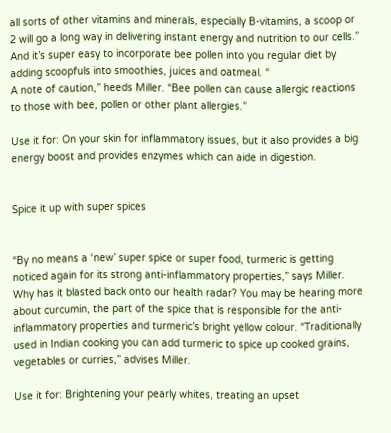all sorts of other vitamins and minerals, especially B-vitamins, a scoop or 2 will go a long way in delivering instant energy and nutrition to our cells.” And it’s super easy to incorporate bee pollen into you regular diet by adding scoopfuls into smoothies, juices and oatmeal. “
A note of caution,” heeds Miller. “Bee pollen can cause allergic reactions to those with bee, pollen or other plant allergies.”

Use it for: On your skin for inflammatory issues, but it also provides a big energy boost and provides enzymes which can aide in digestion.


Spice it up with super spices


“By no means a ‘new’ super spice or super food, turmeric is getting noticed again for its strong anti-inflammatory properties,” says Miller. Why has it blasted back onto our health radar? You may be hearing more about curcumin, the part of the spice that is responsible for the anti-inflammatory properties and turmeric’s bright yellow colour. “Traditionally used in Indian cooking you can add turmeric to spice up cooked grains, vegetables or curries,” advises Miller.

Use it for: Brightening your pearly whites, treating an upset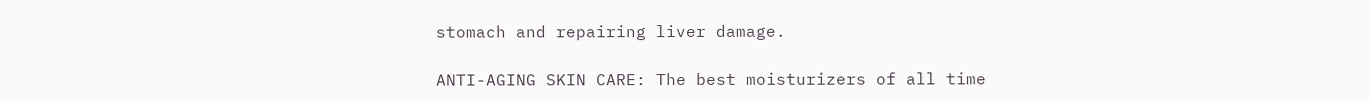stomach and repairing liver damage.

ANTI-AGING SKIN CARE: The best moisturizers of all time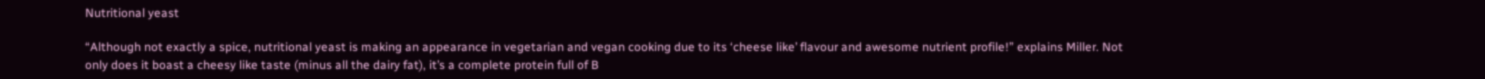Nutritional yeast

“Although not exactly a spice, nutritional yeast is making an appearance in vegetarian and vegan cooking due to its ‘cheese like’ flavour and awesome nutrient profile!” explains Miller. Not only does it boast a cheesy like taste (minus all the dairy fat), it’s a complete protein full of B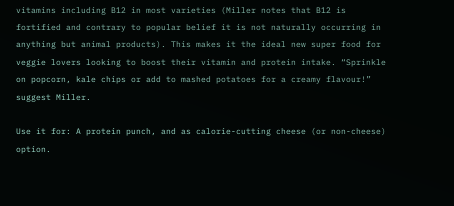vitamins including B12 in most varieties (Miller notes that B12 is fortified and contrary to popular belief it is not naturally occurring in anything but animal products). This makes it the ideal new super food for veggie lovers looking to boost their vitamin and protein intake. “Sprinkle on popcorn, kale chips or add to mashed potatoes for a creamy flavour!” suggest Miller.

Use it for: A protein punch, and as calorie-cutting cheese (or non-cheese) option.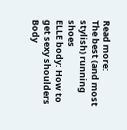Read more:
The best (and most stylish) running shoes
ELLE body: How to get sexy shoulders
Body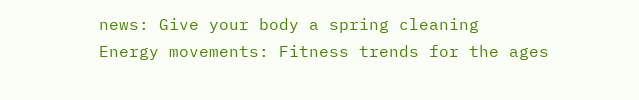news: Give your body a spring cleaning
Energy movements: Fitness trends for the ages